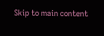Skip to main content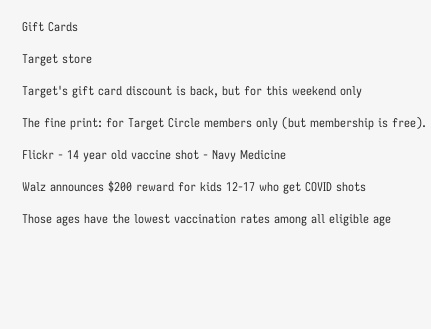Gift Cards

Target store

Target's gift card discount is back, but for this weekend only

The fine print: for Target Circle members only (but membership is free).

Flickr - 14 year old vaccine shot - Navy Medicine

Walz announces $200 reward for kids 12-17 who get COVID shots

Those ages have the lowest vaccination rates among all eligible age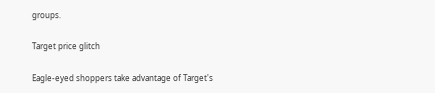groups.

Target price glitch

Eagle-eyed shoppers take advantage of Target's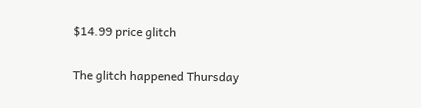$14.99 price glitch

The glitch happened Thursday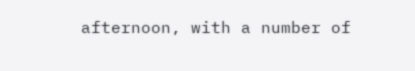afternoon, with a number of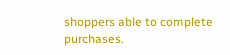shoppers able to complete purchases.